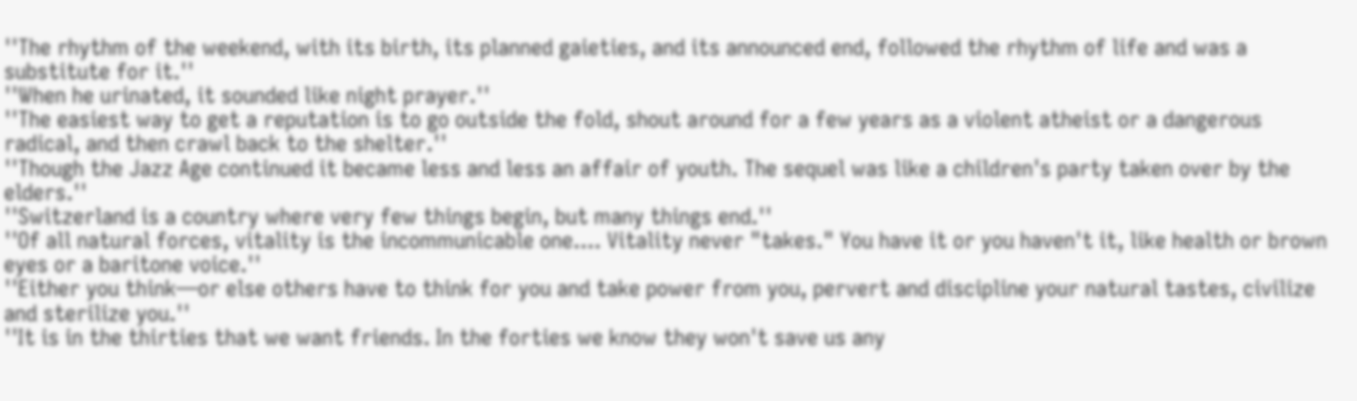''The rhythm of the weekend, with its birth, its planned gaieties, and its announced end, followed the rhythm of life and was a substitute for it.''
''When he urinated, it sounded like night prayer.''
''The easiest way to get a reputation is to go outside the fold, shout around for a few years as a violent atheist or a dangerous radical, and then crawl back to the shelter.''
''Though the Jazz Age continued it became less and less an affair of youth. The sequel was like a children's party taken over by the elders.''
''Switzerland is a country where very few things begin, but many things end.''
''Of all natural forces, vitality is the incommunicable one.... Vitality never "takes." You have it or you haven't it, like health or brown eyes or a baritone voice.''
''Either you think—or else others have to think for you and take power from you, pervert and discipline your natural tastes, civilize and sterilize you.''
''It is in the thirties that we want friends. In the forties we know they won't save us any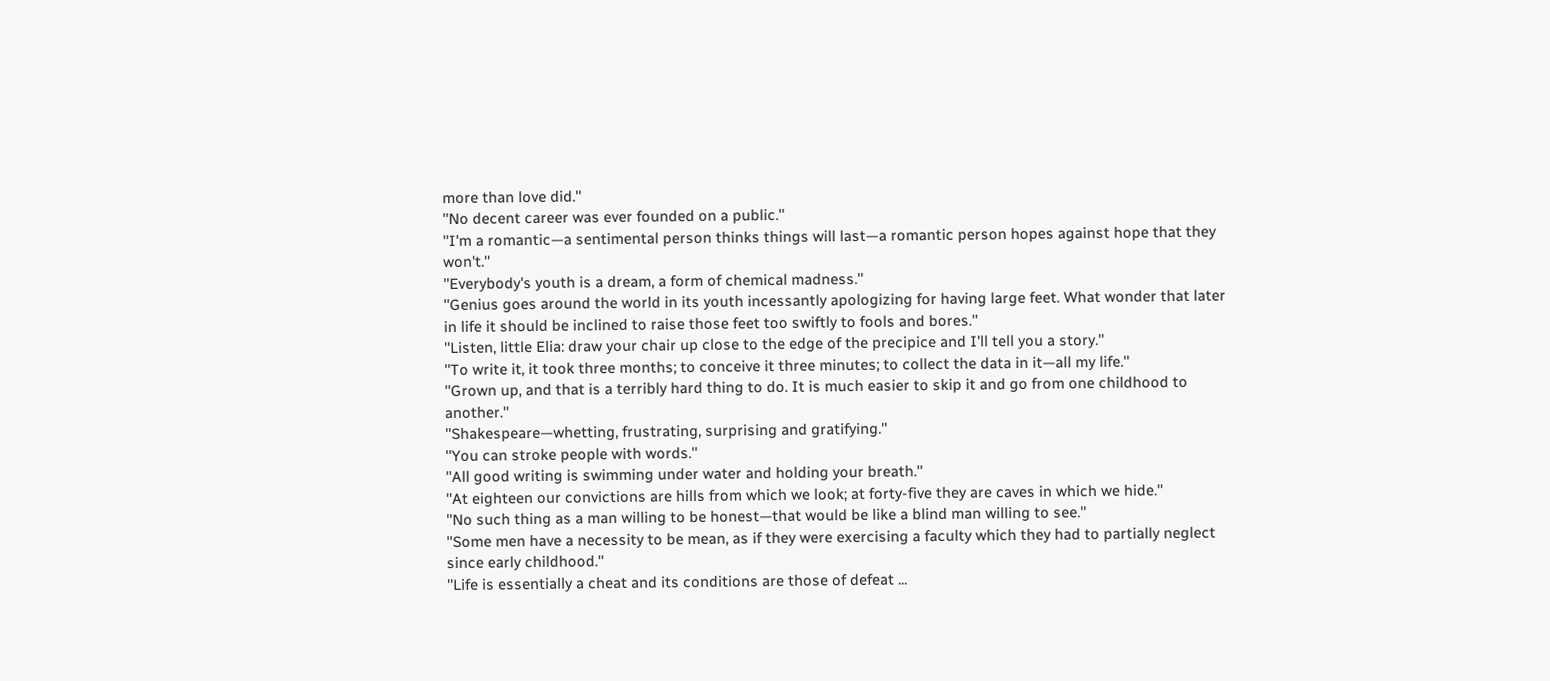more than love did.''
''No decent career was ever founded on a public.''
''I'm a romantic—a sentimental person thinks things will last—a romantic person hopes against hope that they won't.''
''Everybody's youth is a dream, a form of chemical madness.''
''Genius goes around the world in its youth incessantly apologizing for having large feet. What wonder that later in life it should be inclined to raise those feet too swiftly to fools and bores.''
''Listen, little Elia: draw your chair up close to the edge of the precipice and I'll tell you a story.''
''To write it, it took three months; to conceive it three minutes; to collect the data in it—all my life.''
''Grown up, and that is a terribly hard thing to do. It is much easier to skip it and go from one childhood to another.''
''Shakespeare—whetting, frustrating, surprising and gratifying.''
''You can stroke people with words.''
''All good writing is swimming under water and holding your breath.''
''At eighteen our convictions are hills from which we look; at forty-five they are caves in which we hide.''
''No such thing as a man willing to be honest—that would be like a blind man willing to see.''
''Some men have a necessity to be mean, as if they were exercising a faculty which they had to partially neglect since early childhood.''
''Life is essentially a cheat and its conditions are those of defeat ...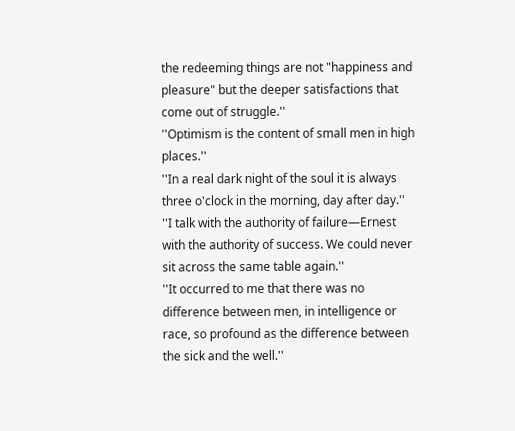the redeeming things are not "happiness and pleasure" but the deeper satisfactions that come out of struggle.''
''Optimism is the content of small men in high places.''
''In a real dark night of the soul it is always three o'clock in the morning, day after day.''
''I talk with the authority of failure—Ernest with the authority of success. We could never sit across the same table again.''
''It occurred to me that there was no difference between men, in intelligence or race, so profound as the difference between the sick and the well.''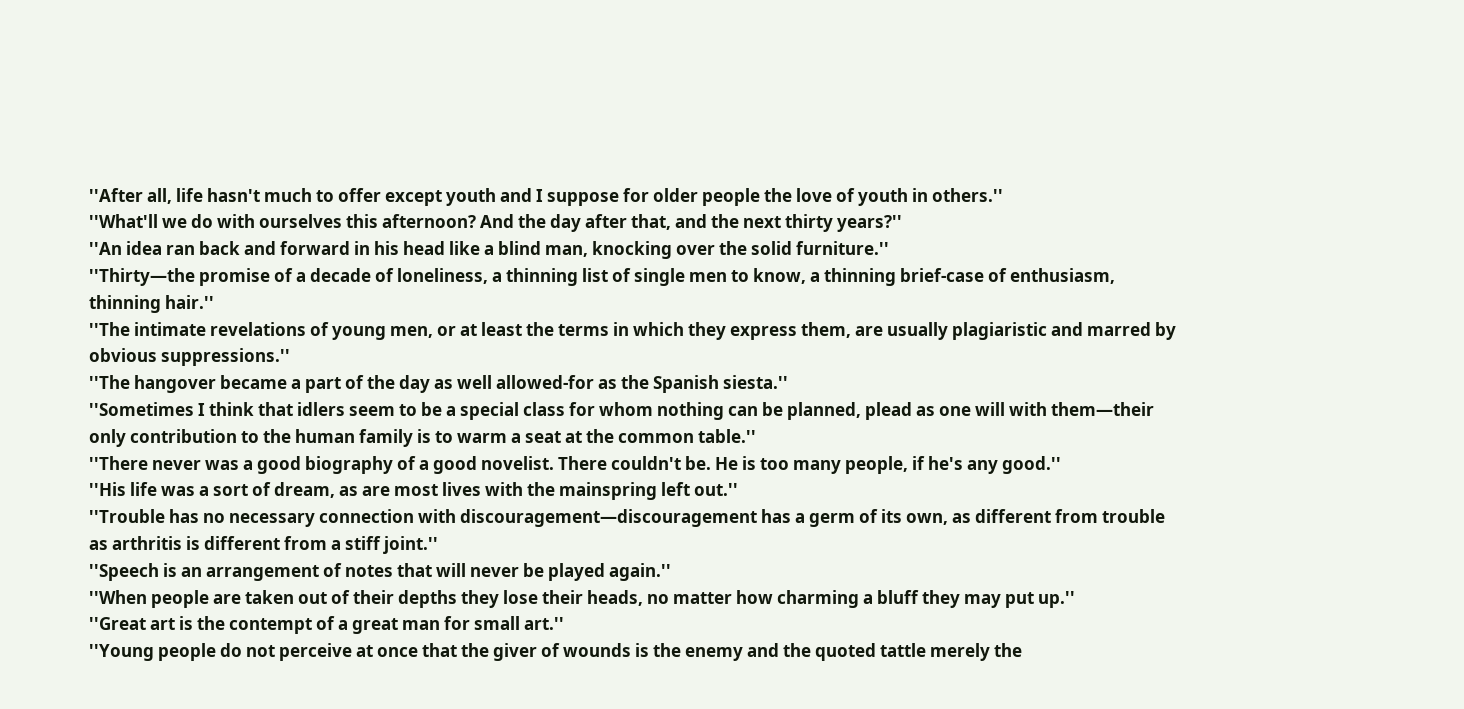''After all, life hasn't much to offer except youth and I suppose for older people the love of youth in others.''
''What'll we do with ourselves this afternoon? And the day after that, and the next thirty years?''
''An idea ran back and forward in his head like a blind man, knocking over the solid furniture.''
''Thirty—the promise of a decade of loneliness, a thinning list of single men to know, a thinning brief-case of enthusiasm, thinning hair.''
''The intimate revelations of young men, or at least the terms in which they express them, are usually plagiaristic and marred by obvious suppressions.''
''The hangover became a part of the day as well allowed-for as the Spanish siesta.''
''Sometimes I think that idlers seem to be a special class for whom nothing can be planned, plead as one will with them—their only contribution to the human family is to warm a seat at the common table.''
''There never was a good biography of a good novelist. There couldn't be. He is too many people, if he's any good.''
''His life was a sort of dream, as are most lives with the mainspring left out.''
''Trouble has no necessary connection with discouragement—discouragement has a germ of its own, as different from trouble as arthritis is different from a stiff joint.''
''Speech is an arrangement of notes that will never be played again.''
''When people are taken out of their depths they lose their heads, no matter how charming a bluff they may put up.''
''Great art is the contempt of a great man for small art.''
''Young people do not perceive at once that the giver of wounds is the enemy and the quoted tattle merely the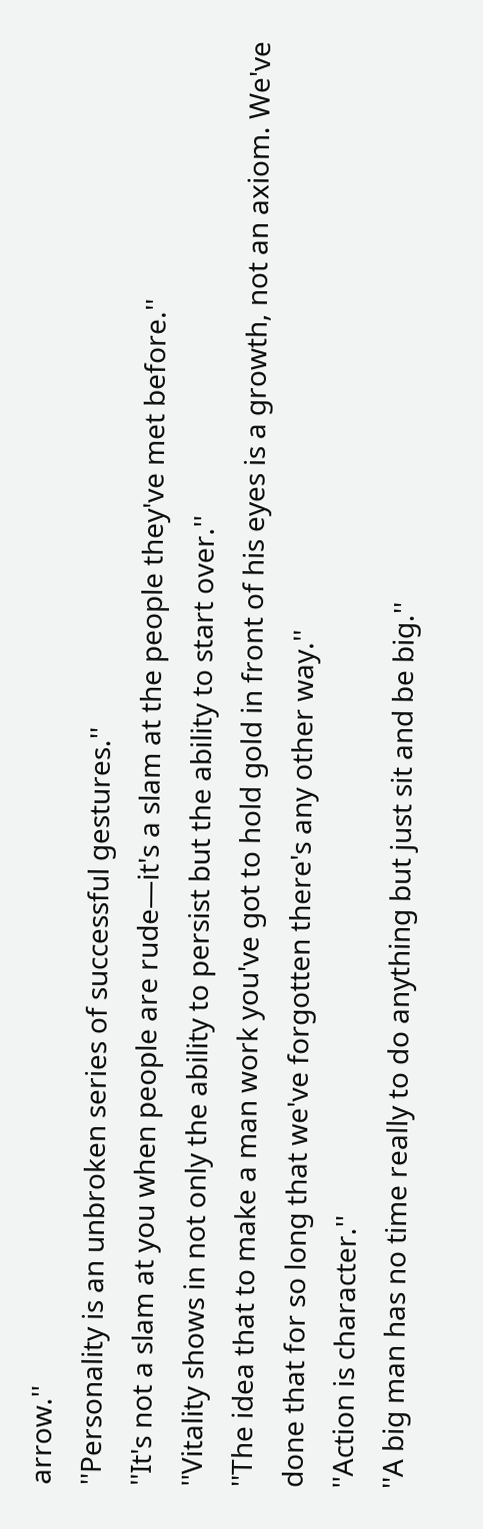arrow.''
''Personality is an unbroken series of successful gestures.''
''It's not a slam at you when people are rude—it's a slam at the people they've met before.''
''Vitality shows in not only the ability to persist but the ability to start over.''
''The idea that to make a man work you've got to hold gold in front of his eyes is a growth, not an axiom. We've done that for so long that we've forgotten there's any other way.''
''Action is character.''
''A big man has no time really to do anything but just sit and be big.''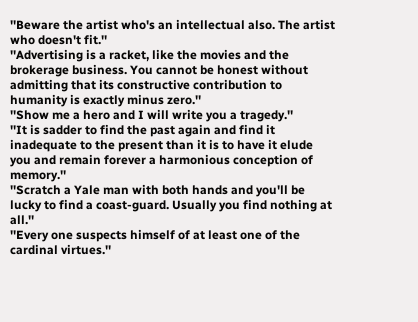''Beware the artist who's an intellectual also. The artist who doesn't fit.''
''Advertising is a racket, like the movies and the brokerage business. You cannot be honest without admitting that its constructive contribution to humanity is exactly minus zero.''
''Show me a hero and I will write you a tragedy.''
''It is sadder to find the past again and find it inadequate to the present than it is to have it elude you and remain forever a harmonious conception of memory.''
''Scratch a Yale man with both hands and you'll be lucky to find a coast-guard. Usually you find nothing at all.''
''Every one suspects himself of at least one of the cardinal virtues.''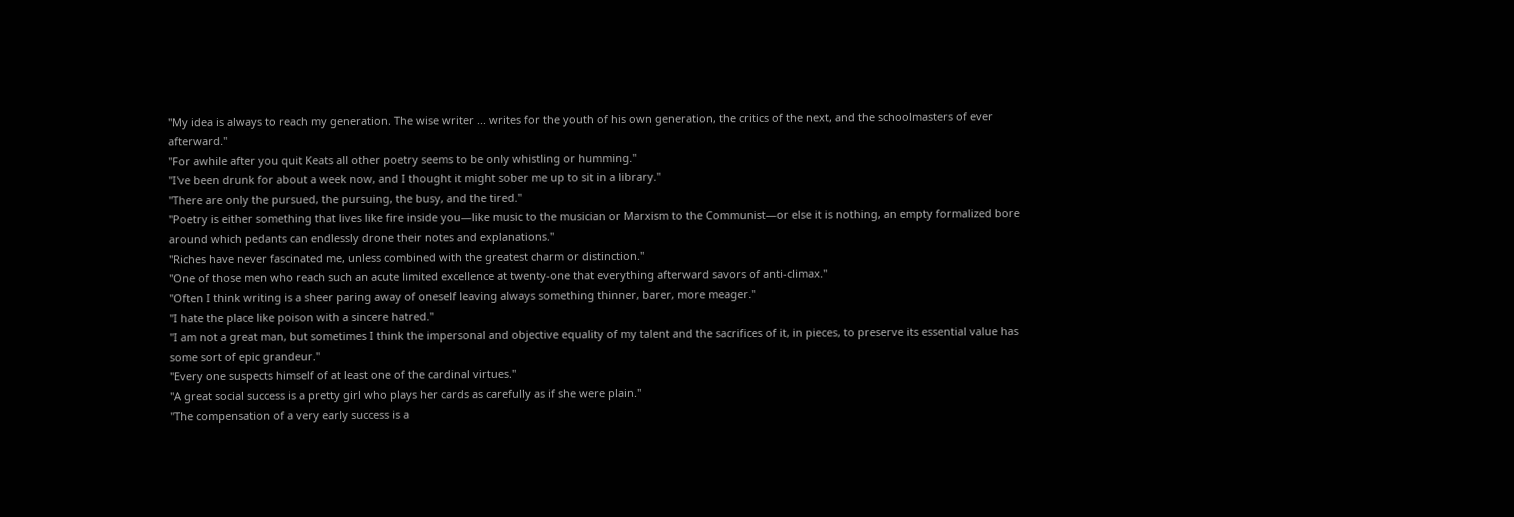''My idea is always to reach my generation. The wise writer ... writes for the youth of his own generation, the critics of the next, and the schoolmasters of ever afterward.''
''For awhile after you quit Keats all other poetry seems to be only whistling or humming.''
''I've been drunk for about a week now, and I thought it might sober me up to sit in a library.''
''There are only the pursued, the pursuing, the busy, and the tired.''
''Poetry is either something that lives like fire inside you—like music to the musician or Marxism to the Communist—or else it is nothing, an empty formalized bore around which pedants can endlessly drone their notes and explanations.''
''Riches have never fascinated me, unless combined with the greatest charm or distinction.''
''One of those men who reach such an acute limited excellence at twenty-one that everything afterward savors of anti-climax.''
''Often I think writing is a sheer paring away of oneself leaving always something thinner, barer, more meager.''
''I hate the place like poison with a sincere hatred.''
''I am not a great man, but sometimes I think the impersonal and objective equality of my talent and the sacrifices of it, in pieces, to preserve its essential value has some sort of epic grandeur.''
''Every one suspects himself of at least one of the cardinal virtues.''
''A great social success is a pretty girl who plays her cards as carefully as if she were plain.''
''The compensation of a very early success is a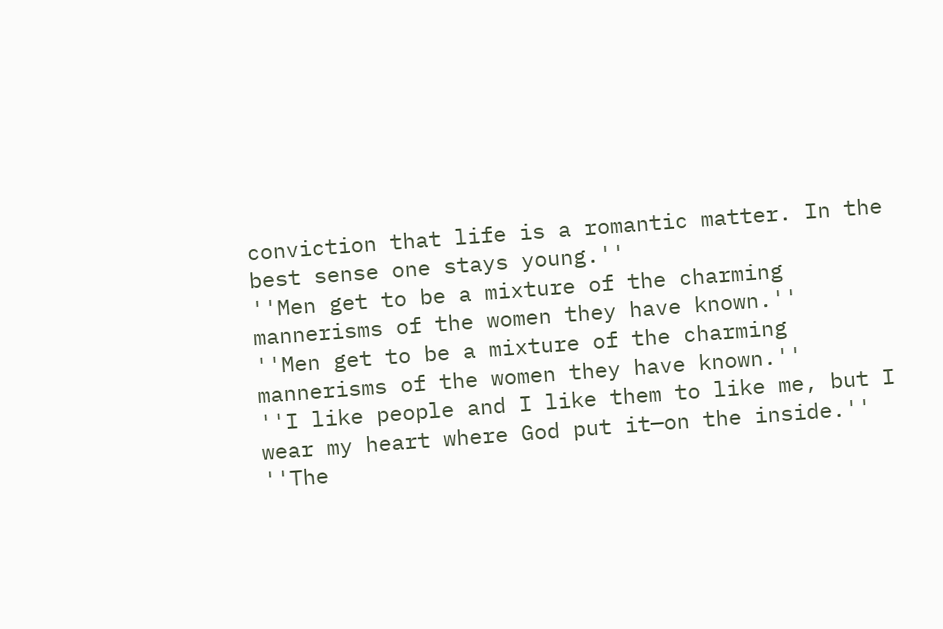conviction that life is a romantic matter. In the best sense one stays young.''
''Men get to be a mixture of the charming mannerisms of the women they have known.''
''Men get to be a mixture of the charming mannerisms of the women they have known.''
''I like people and I like them to like me, but I wear my heart where God put it—on the inside.''
''The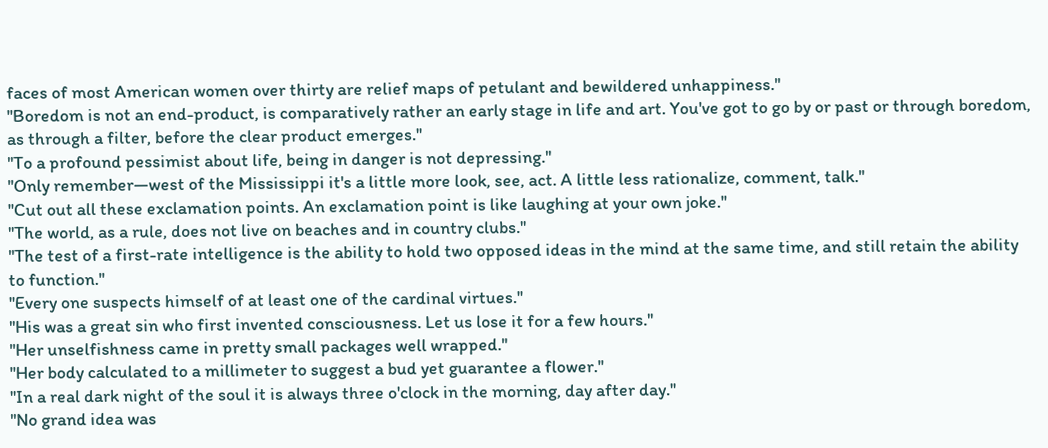faces of most American women over thirty are relief maps of petulant and bewildered unhappiness.''
''Boredom is not an end-product, is comparatively rather an early stage in life and art. You've got to go by or past or through boredom, as through a filter, before the clear product emerges.''
''To a profound pessimist about life, being in danger is not depressing.''
''Only remember—west of the Mississippi it's a little more look, see, act. A little less rationalize, comment, talk.''
''Cut out all these exclamation points. An exclamation point is like laughing at your own joke.''
''The world, as a rule, does not live on beaches and in country clubs.''
''The test of a first-rate intelligence is the ability to hold two opposed ideas in the mind at the same time, and still retain the ability to function.''
''Every one suspects himself of at least one of the cardinal virtues.''
''His was a great sin who first invented consciousness. Let us lose it for a few hours.''
''Her unselfishness came in pretty small packages well wrapped.''
''Her body calculated to a millimeter to suggest a bud yet guarantee a flower.''
''In a real dark night of the soul it is always three o'clock in the morning, day after day.''
''No grand idea was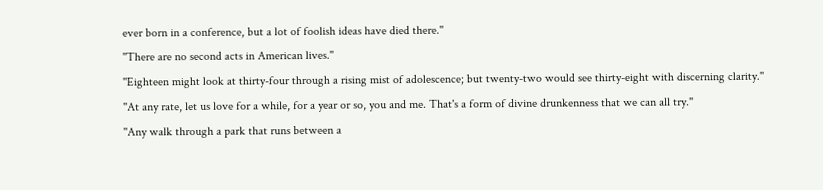ever born in a conference, but a lot of foolish ideas have died there.''
''There are no second acts in American lives.''
''Eighteen might look at thirty-four through a rising mist of adolescence; but twenty-two would see thirty-eight with discerning clarity.''
''At any rate, let us love for a while, for a year or so, you and me. That's a form of divine drunkenness that we can all try.''
''Any walk through a park that runs between a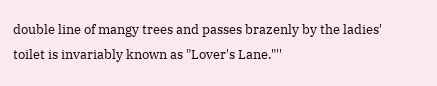double line of mangy trees and passes brazenly by the ladies' toilet is invariably known as "Lover's Lane."''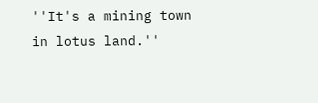''It's a mining town in lotus land.''